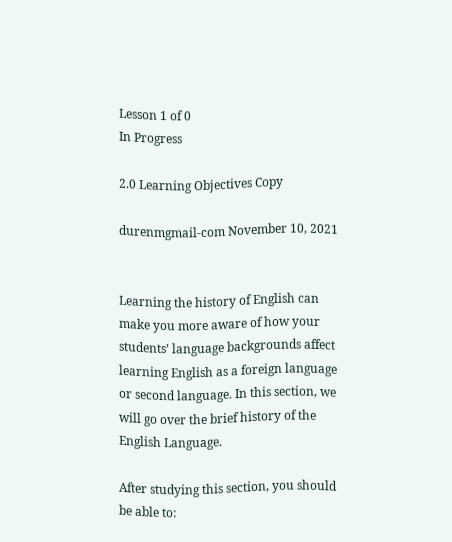Lesson 1 of 0
In Progress

2.0 Learning Objectives Copy

durenmgmail-com November 10, 2021


Learning the history of English can make you more aware of how your students’ language backgrounds affect learning English as a foreign language or second language. In this section, we will go over the brief history of the English Language.

After studying this section, you should be able to: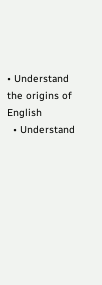• Understand the origins of English
  • Understand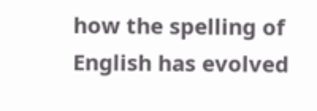how the spelling of English has evolved